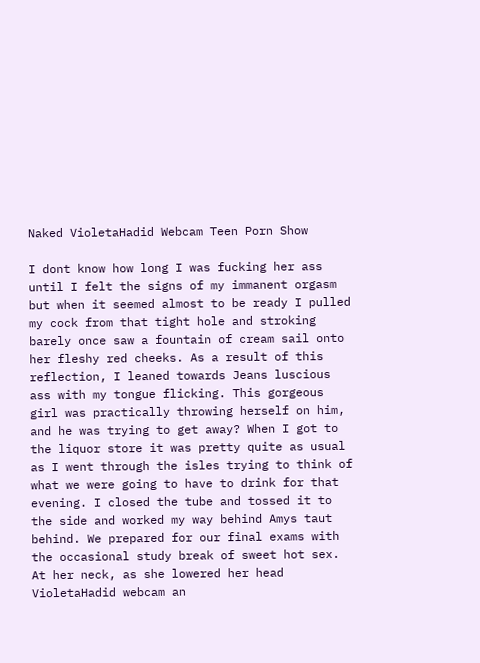Naked VioletaHadid Webcam Teen Porn Show

I dont know how long I was fucking her ass until I felt the signs of my immanent orgasm but when it seemed almost to be ready I pulled my cock from that tight hole and stroking barely once saw a fountain of cream sail onto her fleshy red cheeks. As a result of this reflection, I leaned towards Jeans luscious ass with my tongue flicking. This gorgeous girl was practically throwing herself on him, and he was trying to get away? When I got to the liquor store it was pretty quite as usual as I went through the isles trying to think of what we were going to have to drink for that evening. I closed the tube and tossed it to the side and worked my way behind Amys taut behind. We prepared for our final exams with the occasional study break of sweet hot sex. At her neck, as she lowered her head VioletaHadid webcam an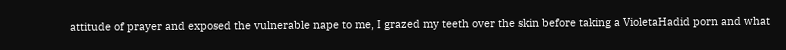attitude of prayer and exposed the vulnerable nape to me, I grazed my teeth over the skin before taking a VioletaHadid porn and what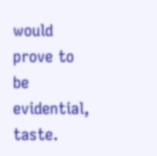would prove to be evidential, taste.